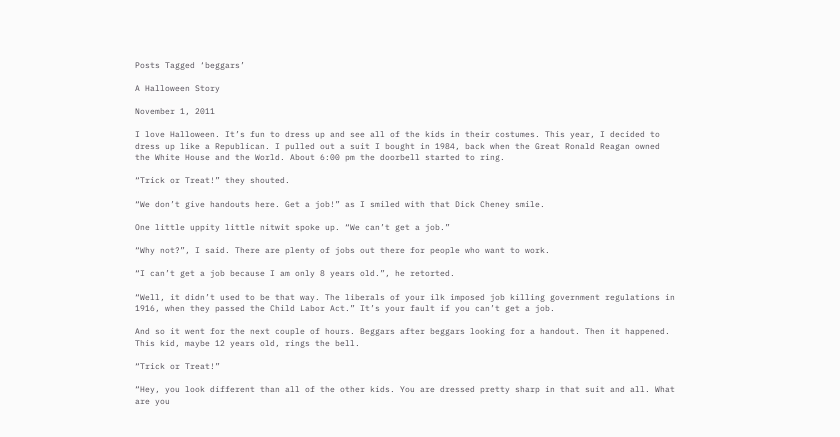Posts Tagged ‘beggars’

A Halloween Story

November 1, 2011

I love Halloween. It’s fun to dress up and see all of the kids in their costumes. This year, I decided to dress up like a Republican. I pulled out a suit I bought in 1984, back when the Great Ronald Reagan owned the White House and the World. About 6:00 pm the doorbell started to ring.

“Trick or Treat!” they shouted.

“We don’t give handouts here. Get a job!” as I smiled with that Dick Cheney smile.

One little uppity little nitwit spoke up. “We can’t get a job.”

“Why not?”, I said. There are plenty of jobs out there for people who want to work.

“I can’t get a job because I am only 8 years old.”, he retorted.

“Well, it didn’t used to be that way. The liberals of your ilk imposed job killing government regulations in 1916, when they passed the Child Labor Act.” It’s your fault if you can’t get a job.

And so it went for the next couple of hours. Beggars after beggars looking for a handout. Then it happened. This kid, maybe 12 years old, rings the bell.

“Trick or Treat!”

“Hey, you look different than all of the other kids. You are dressed pretty sharp in that suit and all. What are you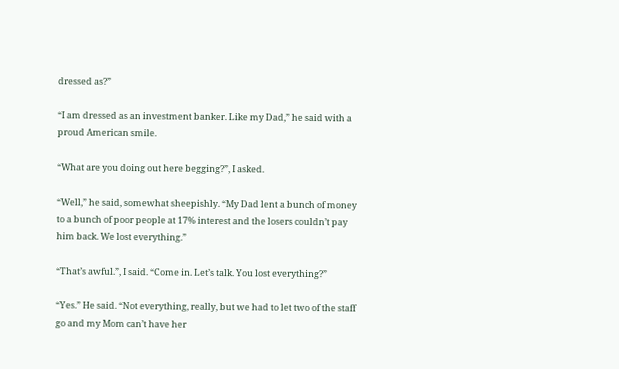dressed as?”

“I am dressed as an investment banker. Like my Dad,” he said with a proud American smile.

“What are you doing out here begging?”, I asked.

“Well,” he said, somewhat sheepishly. “My Dad lent a bunch of money to a bunch of poor people at 17% interest and the losers couldn’t pay him back. We lost everything.”

“That’s awful.”, I said. “Come in. Let’s talk. You lost everything?”

“Yes.” He said. “Not everything, really, but we had to let two of the staff go and my Mom can’t have her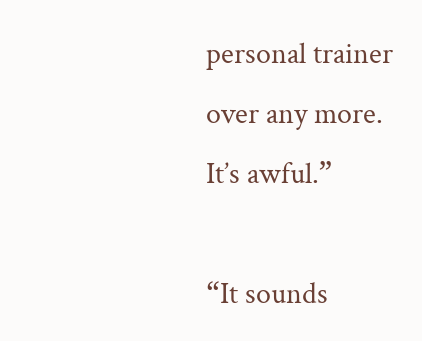personal trainer over any more. It’s awful.”

“It sounds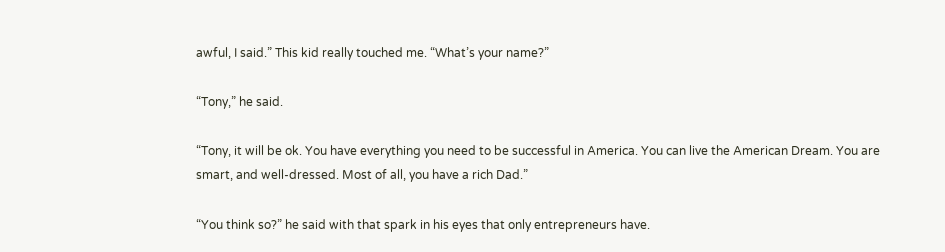awful, I said.” This kid really touched me. “What’s your name?”

“Tony,” he said.

“Tony, it will be ok. You have everything you need to be successful in America. You can live the American Dream. You are smart, and well-dressed. Most of all, you have a rich Dad.”

“You think so?” he said with that spark in his eyes that only entrepreneurs have.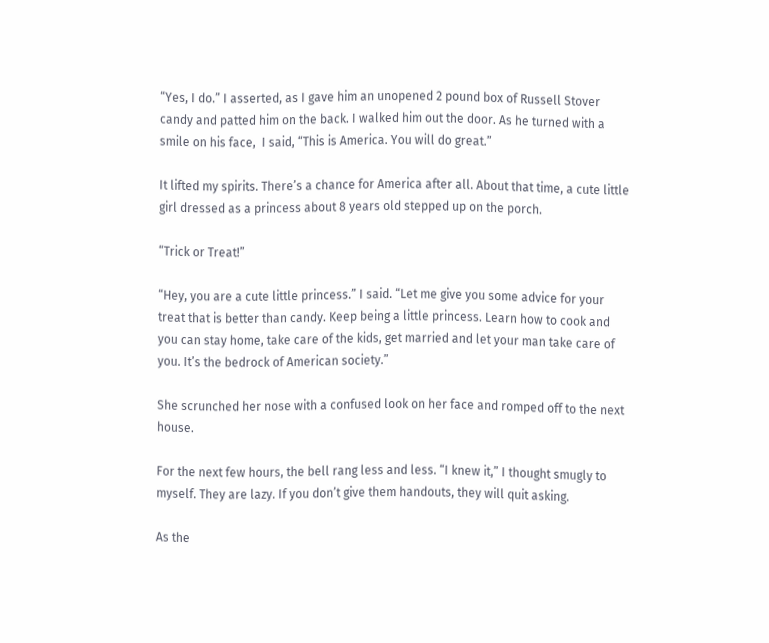“Yes, I do.” I asserted, as I gave him an unopened 2 pound box of Russell Stover candy and patted him on the back. I walked him out the door. As he turned with a smile on his face,  I said, “This is America. You will do great.”

It lifted my spirits. There’s a chance for America after all. About that time, a cute little girl dressed as a princess about 8 years old stepped up on the porch.

“Trick or Treat!”

“Hey, you are a cute little princess.” I said. “Let me give you some advice for your treat that is better than candy. Keep being a little princess. Learn how to cook and you can stay home, take care of the kids, get married and let your man take care of you. It’s the bedrock of American society.”

She scrunched her nose with a confused look on her face and romped off to the next house.

For the next few hours, the bell rang less and less. “I knew it,” I thought smugly to myself. They are lazy. If you don’t give them handouts, they will quit asking.

As the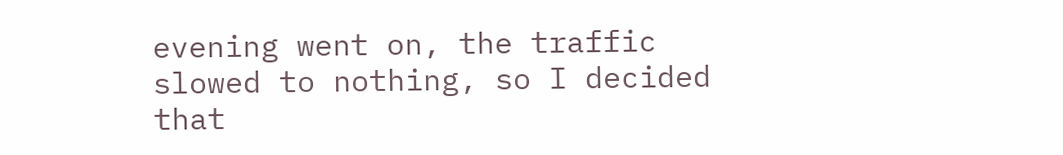evening went on, the traffic slowed to nothing, so I decided that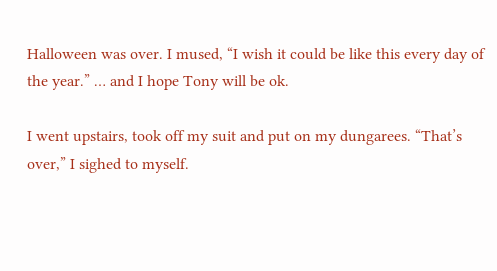Halloween was over. I mused, “I wish it could be like this every day of the year.” … and I hope Tony will be ok.

I went upstairs, took off my suit and put on my dungarees. “That’s over,” I sighed to myself.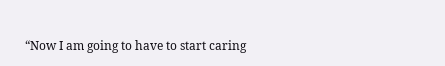“Now I am going to have to start caring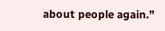about people again.”